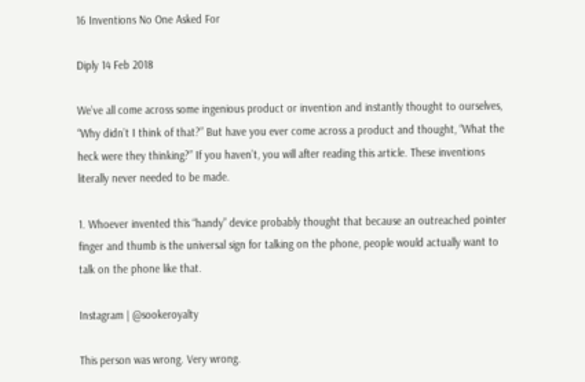16 Inventions No One Asked For

Diply 14 Feb 2018

We’ve all come across some ingenious product or invention and instantly thought to ourselves, “Why didn’t I think of that?” But have you ever come across a product and thought, “What the heck were they thinking?” If you haven’t, you will after reading this article. These inventions literally never needed to be made.

1. Whoever invented this “handy” device probably thought that because an outreached pointer finger and thumb is the universal sign for talking on the phone, people would actually want to talk on the phone like that.

Instagram | @sookeroyalty

This person was wrong. Very wrong.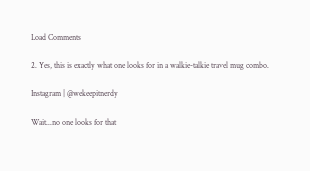Load Comments

2. Yes, this is exactly what one looks for in a walkie-talkie travel mug combo.

Instagram | @wekeepitnerdy

Wait...no one looks for that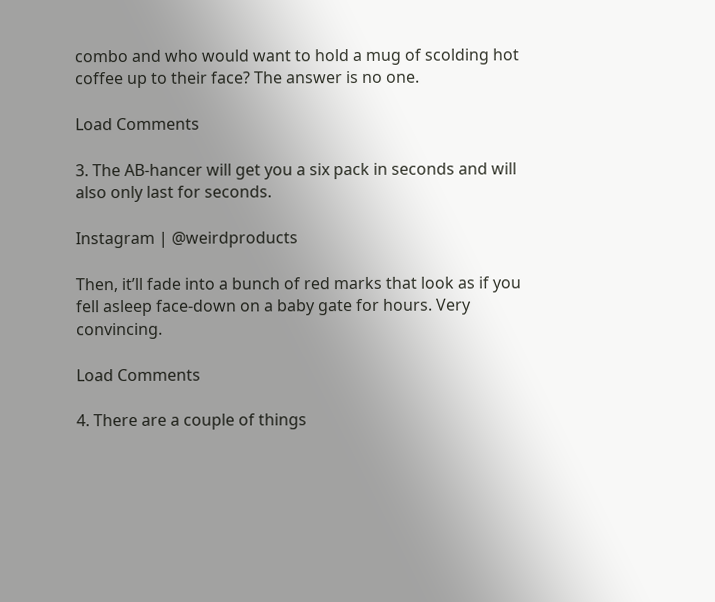combo and who would want to hold a mug of scolding hot coffee up to their face? The answer is no one.

Load Comments

3. The AB-hancer will get you a six pack in seconds and will also only last for seconds.

Instagram | @weirdproducts

Then, it’ll fade into a bunch of red marks that look as if you fell asleep face-down on a baby gate for hours. Very convincing.

Load Comments

4. There are a couple of things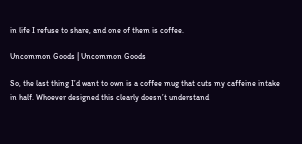in life I refuse to share, and one of them is coffee.

Uncommon Goods | Uncommon Goods

So, the last thing I’d want to own is a coffee mug that cuts my caffeine intake in half. Whoever designed this clearly doesn’t understand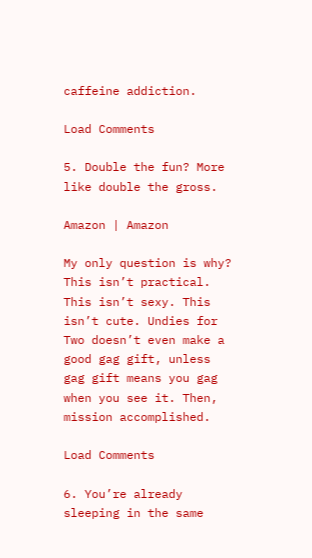caffeine addiction.

Load Comments

5. Double the fun? More like double the gross.

Amazon | Amazon

My only question is why? This isn’t practical. This isn’t sexy. This isn’t cute. Undies for Two doesn’t even make a good gag gift, unless gag gift means you gag when you see it. Then, mission accomplished.

Load Comments

6. You’re already sleeping in the same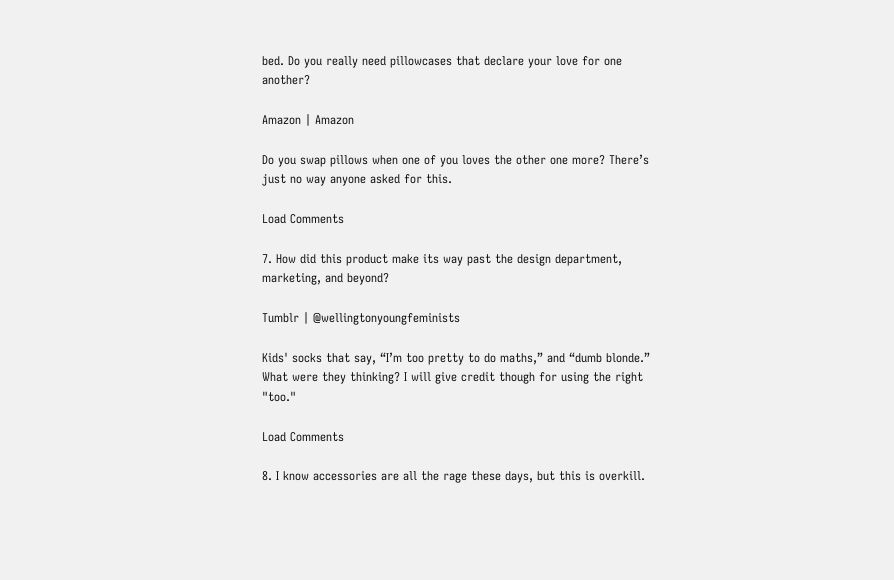bed. Do you really need pillowcases that declare your love for one another?

Amazon | Amazon

Do you swap pillows when one of you loves the other one more? There’s just no way anyone asked for this.

Load Comments

7. How did this product make its way past the design department, marketing, and beyond?

Tumblr | @wellingtonyoungfeminists

Kids' socks that say, “I’m too pretty to do maths,” and “dumb blonde.” What were they thinking? I will give credit though for using the right "too."

Load Comments

8. I know accessories are all the rage these days, but this is overkill.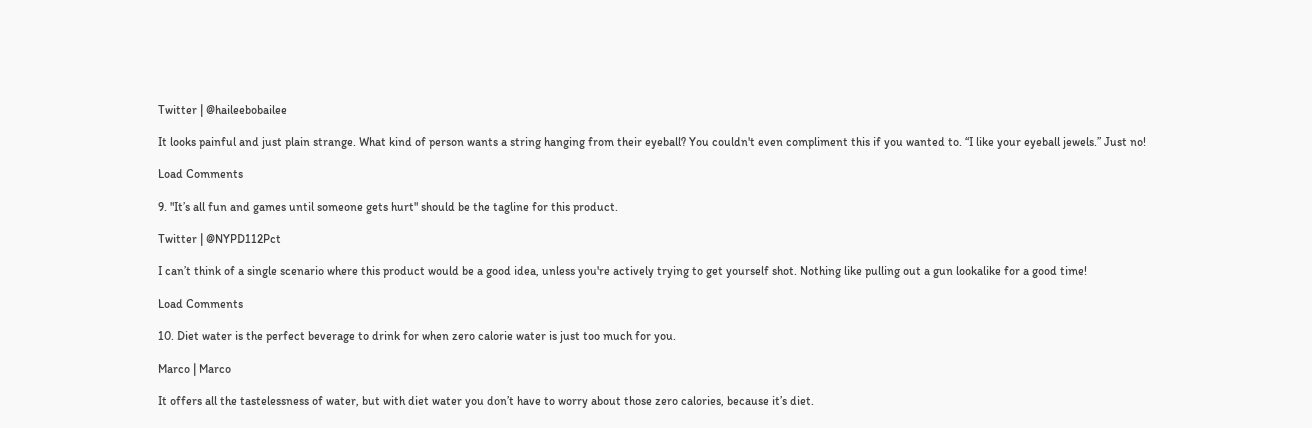Twitter | @haileebobailee

It looks painful and just plain strange. What kind of person wants a string hanging from their eyeball? You couldn't even compliment this if you wanted to. “I like your eyeball jewels.” Just no!

Load Comments

9. "It’s all fun and games until someone gets hurt" should be the tagline for this product.

Twitter | @NYPD112Pct

I can’t think of a single scenario where this product would be a good idea, unless you're actively trying to get yourself shot. Nothing like pulling out a gun lookalike for a good time!

Load Comments

10. Diet water is the perfect beverage to drink for when zero calorie water is just too much for you.

Marco | Marco

It offers all the tastelessness of water, but with diet water you don’t have to worry about those zero calories, because it’s diet.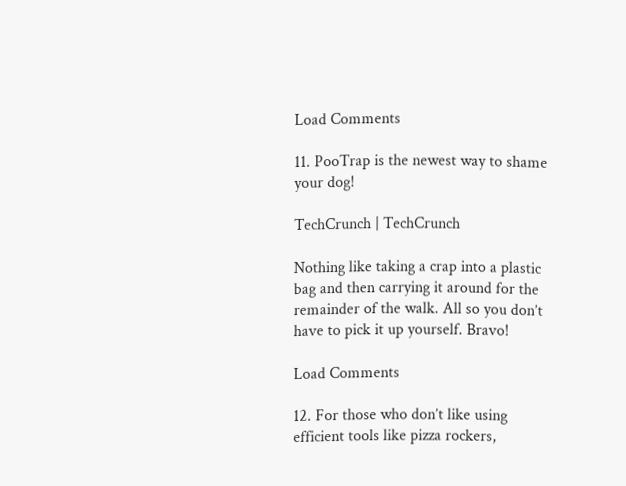Load Comments

11. PooTrap is the newest way to shame your dog!

TechCrunch | TechCrunch

Nothing like taking a crap into a plastic bag and then carrying it around for the remainder of the walk. All so you don’t have to pick it up yourself. Bravo!

Load Comments

12. For those who don’t like using efficient tools like pizza rockers,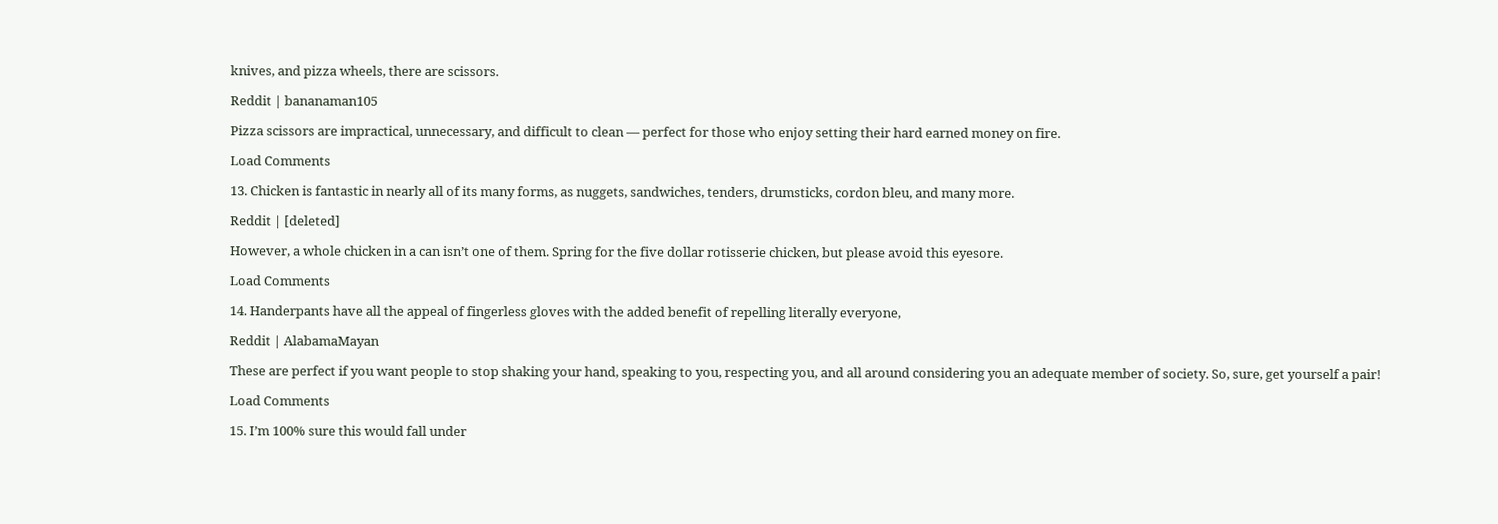knives, and pizza wheels, there are scissors.

Reddit | bananaman105

Pizza scissors are impractical, unnecessary, and difficult to clean — perfect for those who enjoy setting their hard earned money on fire.

Load Comments

13. Chicken is fantastic in nearly all of its many forms, as nuggets, sandwiches, tenders, drumsticks, cordon bleu, and many more.

Reddit | [deleted]

However, a whole chicken in a can isn’t one of them. Spring for the five dollar rotisserie chicken, but please avoid this eyesore.

Load Comments

14. Handerpants have all the appeal of fingerless gloves with the added benefit of repelling literally everyone,

Reddit | AlabamaMayan

These are perfect if you want people to stop shaking your hand, speaking to you, respecting you, and all around considering you an adequate member of society. So, sure, get yourself a pair!

Load Comments

15. I’m 100% sure this would fall under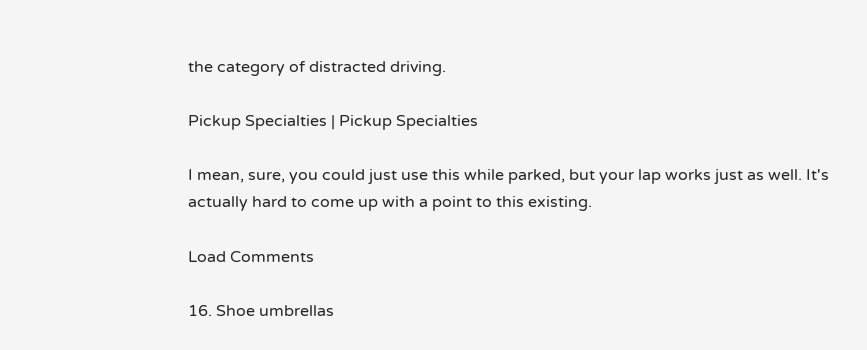the category of distracted driving.

Pickup Specialties | Pickup Specialties

I mean, sure, you could just use this while parked, but your lap works just as well. It's actually hard to come up with a point to this existing.

Load Comments

16. Shoe umbrellas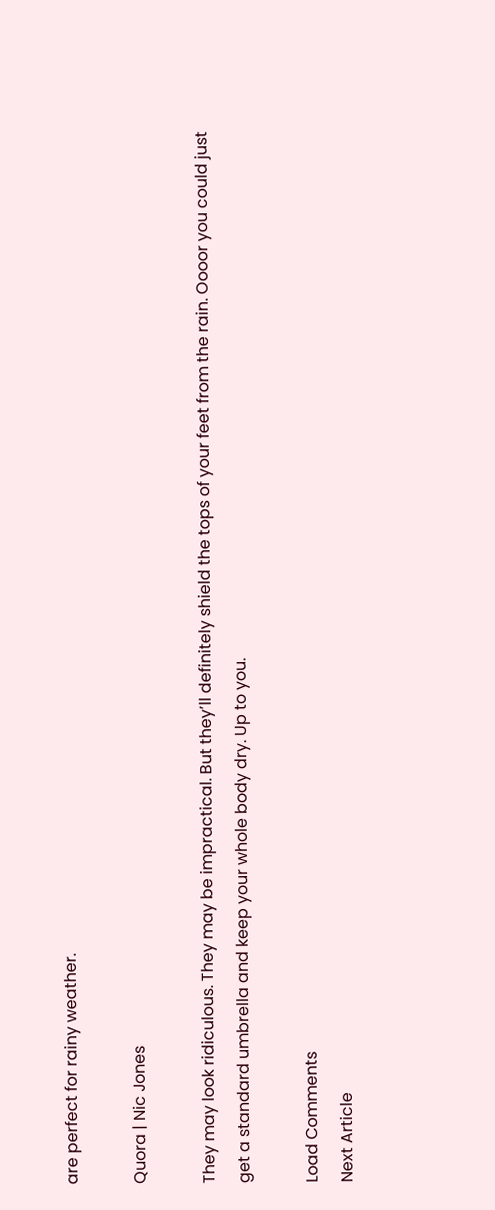are perfect for rainy weather.

Quora | Nic Jones

They may look ridiculous. They may be impractical. But they’ll definitely shield the tops of your feet from the rain. Oooor you could just get a standard umbrella and keep your whole body dry. Up to you.

Load Comments
Next Article